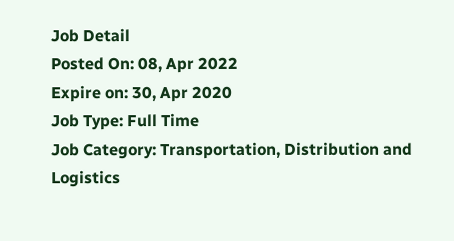Job Detail
Posted On: 08, Apr 2022
Expire on: 30, Apr 2020
Job Type: Full Time
Job Category: Transportation, Distribution and Logistics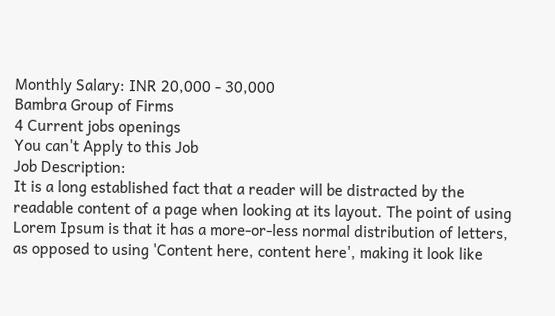Monthly Salary: INR 20,000 - 30,000
Bambra Group of Firms
4 Current jobs openings
You can't Apply to this Job
Job Description:
It is a long established fact that a reader will be distracted by the readable content of a page when looking at its layout. The point of using Lorem Ipsum is that it has a more-or-less normal distribution of letters, as opposed to using 'Content here, content here', making it look like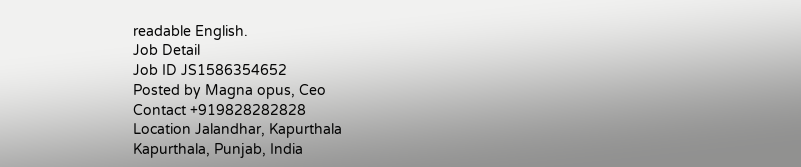readable English.
Job Detail
Job ID JS1586354652
Posted by Magna opus, Ceo
Contact +919828282828
Location Jalandhar, Kapurthala
Kapurthala, Punjab, India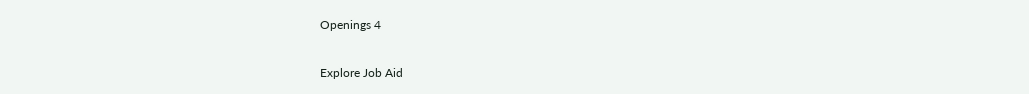Openings 4

Explore Job Aid